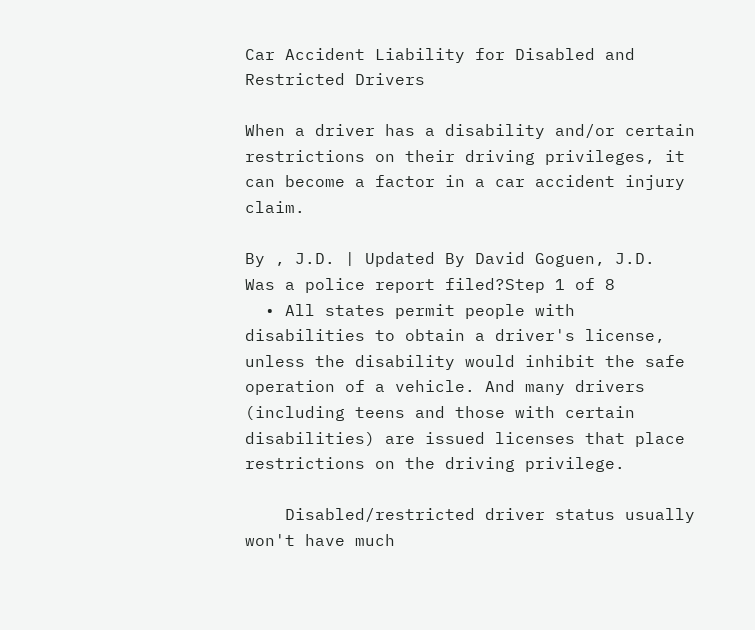Car Accident Liability for Disabled and Restricted Drivers

When a driver has a disability and/or certain restrictions on their driving privileges, it can become a factor in a car accident injury claim.

By , J.D. | Updated By David Goguen, J.D.
Was a police report filed?Step 1 of 8
  • All states permit people with disabilities to obtain a driver's license, unless the disability would inhibit the safe operation of a vehicle. And many drivers (including teens and those with certain disabilities) are issued licenses that place restrictions on the driving privilege.

    Disabled/restricted driver status usually won't have much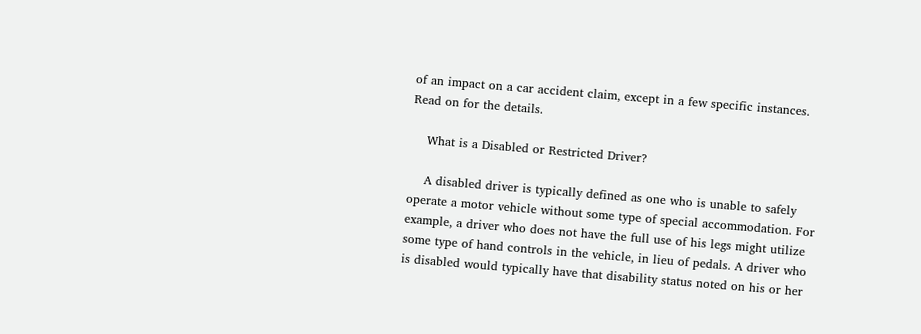of an impact on a car accident claim, except in a few specific instances. Read on for the details.

    What is a Disabled or Restricted Driver?

    A disabled driver is typically defined as one who is unable to safely operate a motor vehicle without some type of special accommodation. For example, a driver who does not have the full use of his legs might utilize some type of hand controls in the vehicle, in lieu of pedals. A driver who is disabled would typically have that disability status noted on his or her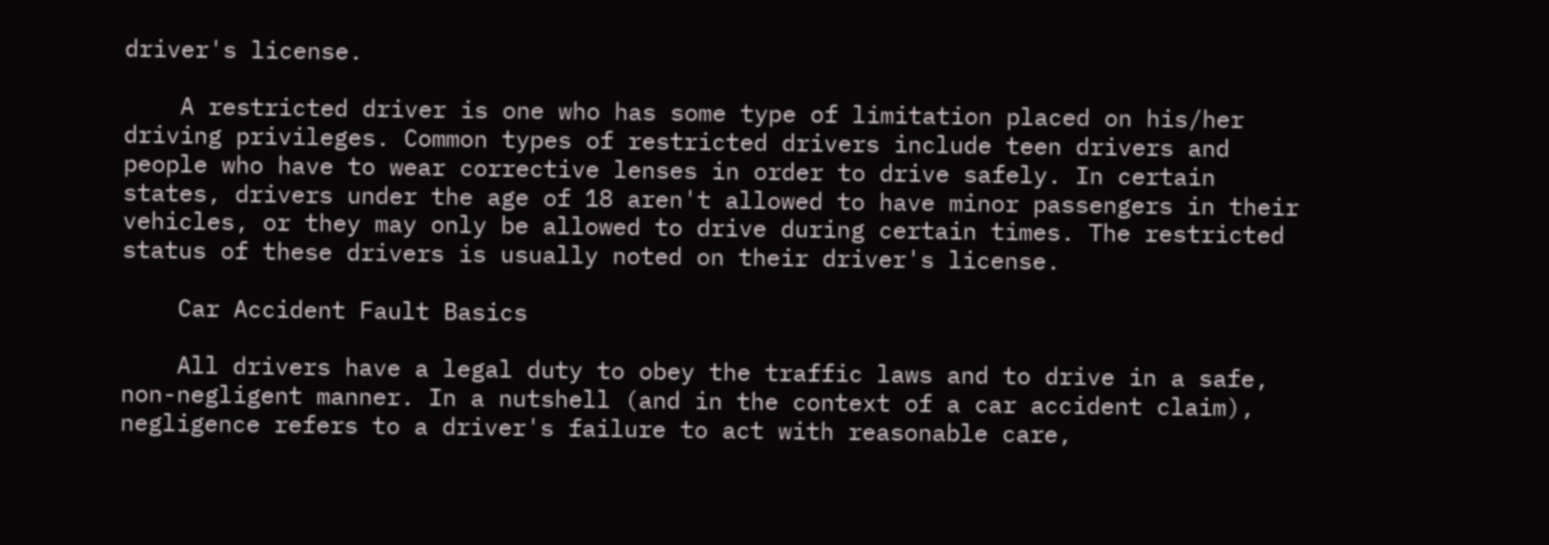driver's license.

    A restricted driver is one who has some type of limitation placed on his/her driving privileges. Common types of restricted drivers include teen drivers and people who have to wear corrective lenses in order to drive safely. In certain states, drivers under the age of 18 aren't allowed to have minor passengers in their vehicles, or they may only be allowed to drive during certain times. The restricted status of these drivers is usually noted on their driver's license.

    Car Accident Fault Basics

    All drivers have a legal duty to obey the traffic laws and to drive in a safe, non-negligent manner. In a nutshell (and in the context of a car accident claim), negligence refers to a driver's failure to act with reasonable care,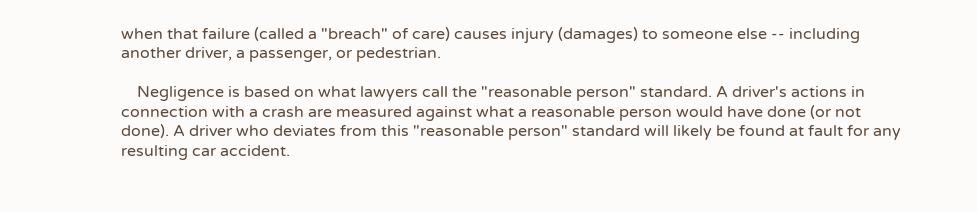when that failure (called a "breach" of care) causes injury (damages) to someone else -- including another driver, a passenger, or pedestrian.

    Negligence is based on what lawyers call the "reasonable person" standard. A driver's actions in connection with a crash are measured against what a reasonable person would have done (or not done). A driver who deviates from this "reasonable person" standard will likely be found at fault for any resulting car accident.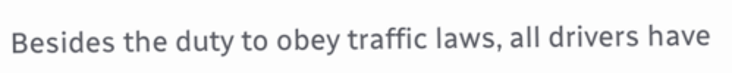Besides the duty to obey traffic laws, all drivers have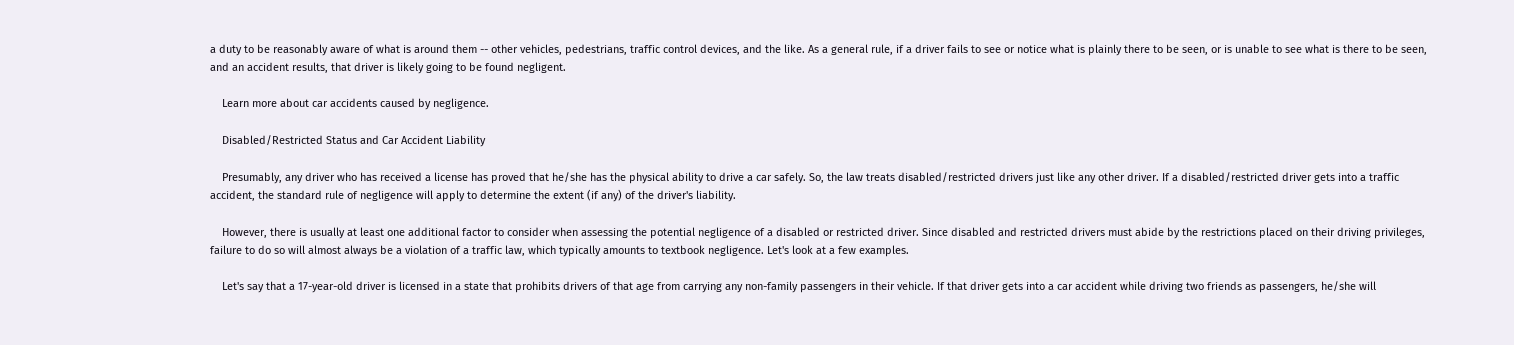a duty to be reasonably aware of what is around them -- other vehicles, pedestrians, traffic control devices, and the like. As a general rule, if a driver fails to see or notice what is plainly there to be seen, or is unable to see what is there to be seen, and an accident results, that driver is likely going to be found negligent.

    Learn more about car accidents caused by negligence.

    Disabled/Restricted Status and Car Accident Liability

    Presumably, any driver who has received a license has proved that he/she has the physical ability to drive a car safely. So, the law treats disabled/restricted drivers just like any other driver. If a disabled/restricted driver gets into a traffic accident, the standard rule of negligence will apply to determine the extent (if any) of the driver's liability.

    However, there is usually at least one additional factor to consider when assessing the potential negligence of a disabled or restricted driver. Since disabled and restricted drivers must abide by the restrictions placed on their driving privileges, failure to do so will almost always be a violation of a traffic law, which typically amounts to textbook negligence. Let's look at a few examples.

    Let's say that a 17-year-old driver is licensed in a state that prohibits drivers of that age from carrying any non-family passengers in their vehicle. If that driver gets into a car accident while driving two friends as passengers, he/she will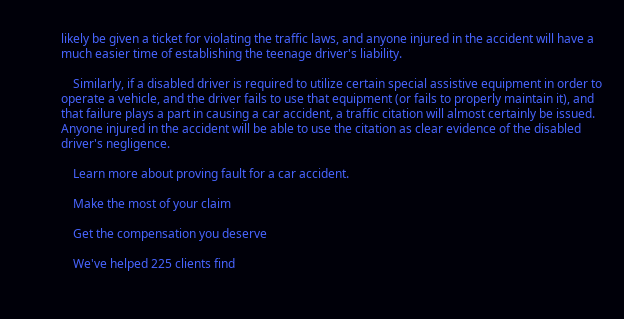likely be given a ticket for violating the traffic laws, and anyone injured in the accident will have a much easier time of establishing the teenage driver's liability.

    Similarly, if a disabled driver is required to utilize certain special assistive equipment in order to operate a vehicle, and the driver fails to use that equipment (or fails to properly maintain it), and that failure plays a part in causing a car accident, a traffic citation will almost certainly be issued. Anyone injured in the accident will be able to use the citation as clear evidence of the disabled driver's negligence.

    Learn more about proving fault for a car accident.

    Make the most of your claim

    Get the compensation you deserve

    We've helped 225 clients find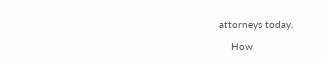attorneys today.

    How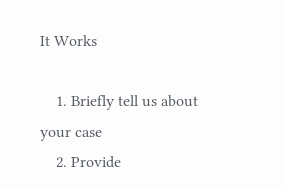It Works

    1. Briefly tell us about your case
    2. Provide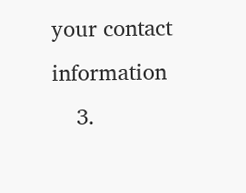your contact information
    3.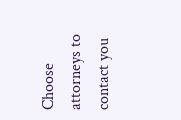Choose attorneys to contact you